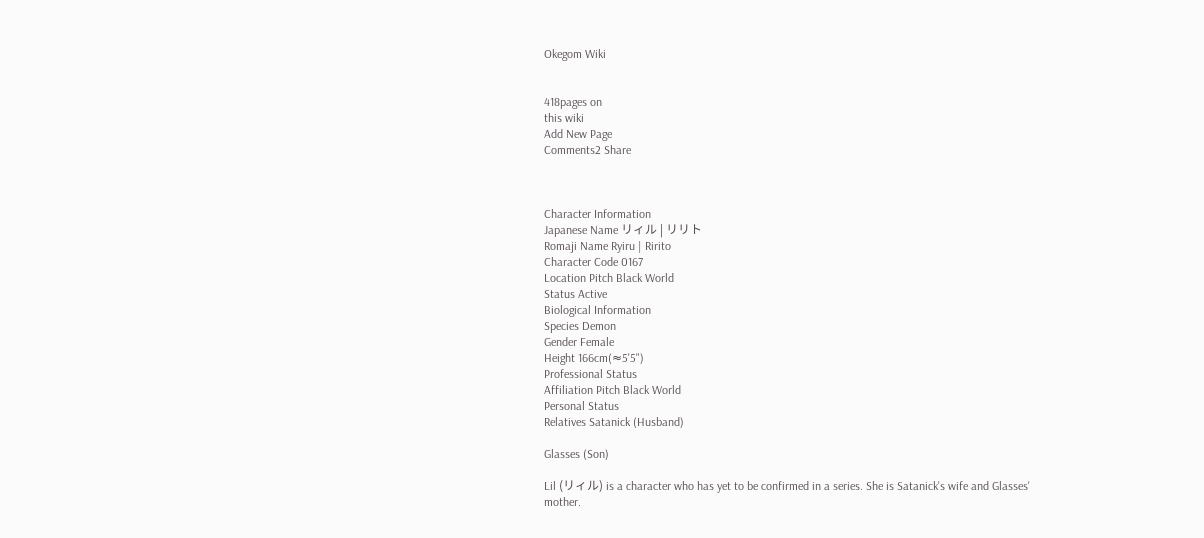Okegom Wiki


418pages on
this wiki
Add New Page
Comments2 Share



Character Information
Japanese Name リィル | リリト
Romaji Name Ryiru | Ririto
Character Code 0167
Location Pitch Black World
Status Active
Biological Information
Species Demon
Gender Female
Height 166cm(≈5'5")
Professional Status
Affiliation Pitch Black World
Personal Status
Relatives Satanick (Husband)

Glasses (Son)

Lil (リィル) is a character who has yet to be confirmed in a series. She is Satanick's wife and Glasses' mother.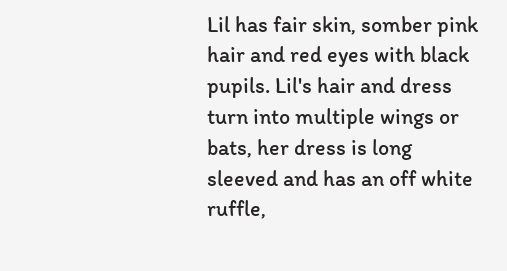Lil has fair skin, somber pink hair and red eyes with black pupils. Lil's hair and dress turn into multiple wings or bats, her dress is long sleeved and has an off white ruffle,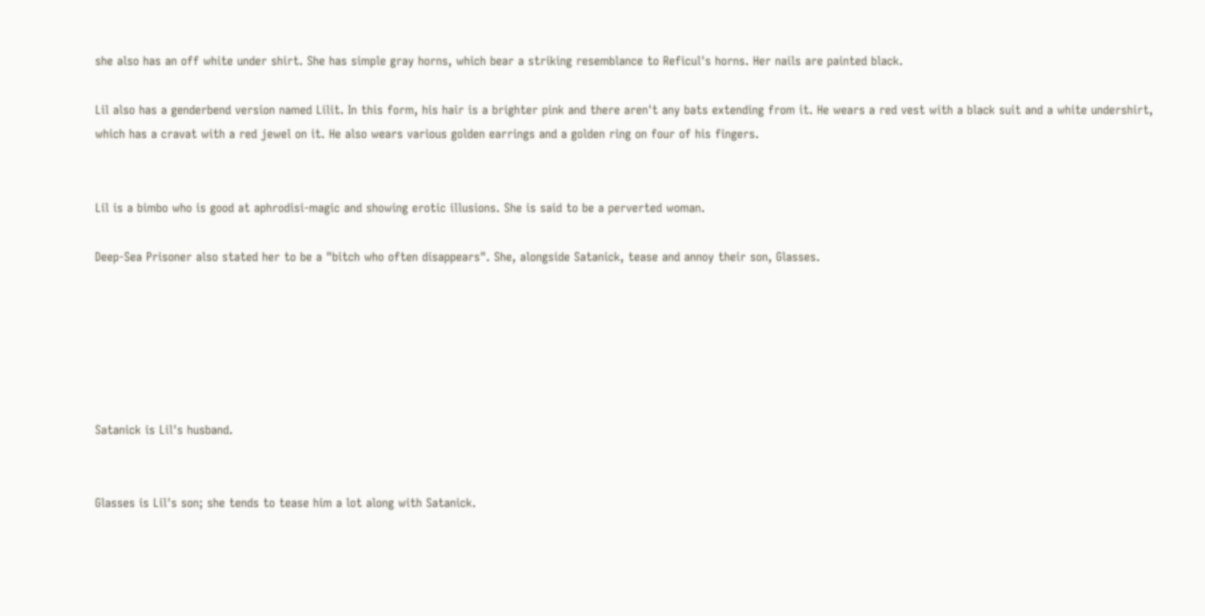she also has an off white under shirt. She has simple gray horns, which bear a striking resemblance to Reficul's horns. Her nails are painted black.

Lil also has a genderbend version named Lilit. In this form, his hair is a brighter pink and there aren't any bats extending from it. He wears a red vest with a black suit and a white undershirt, which has a cravat with a red jewel on it. He also wears various golden earrings and a golden ring on four of his fingers.


Lil is a bimbo who is good at aphrodisi-magic and showing erotic illusions. She is said to be a perverted woman.

Deep-Sea Prisoner also stated her to be a "bitch who often disappears". She, alongside Satanick, tease and annoy their son, Glasses.






Satanick is Lil's husband.


Glasses is Lil's son; she tends to tease him a lot along with Satanick.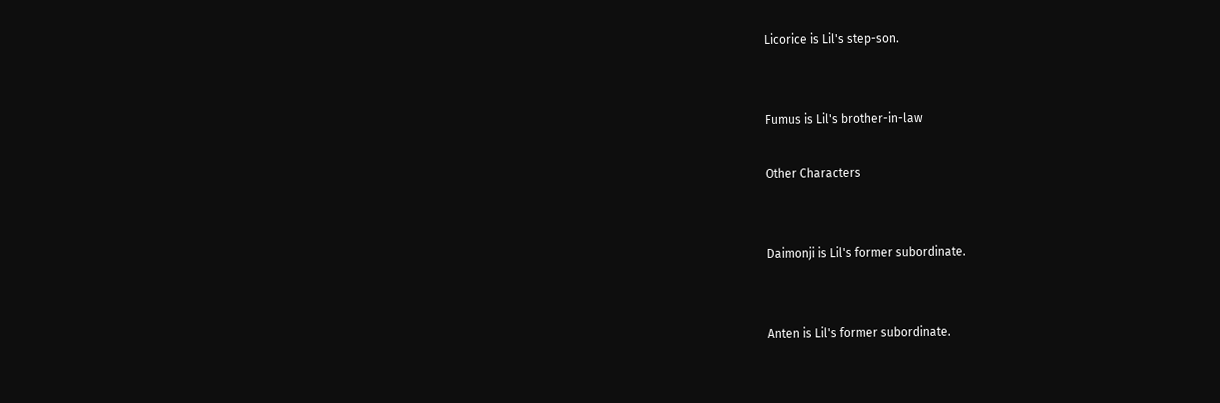Licorice is Lil's step-son.


Fumus is Lil's brother-in-law

Other Characters


Daimonji is Lil's former subordinate.


Anten is Lil's former subordinate.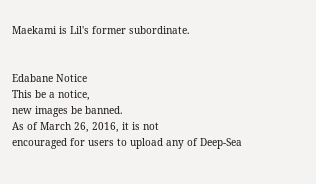Maekami is Lil's former subordinate.


Edabane Notice
This be a notice,
new images be banned.
As of March 26, 2016, it is not
encouraged for users to upload any of Deep-Sea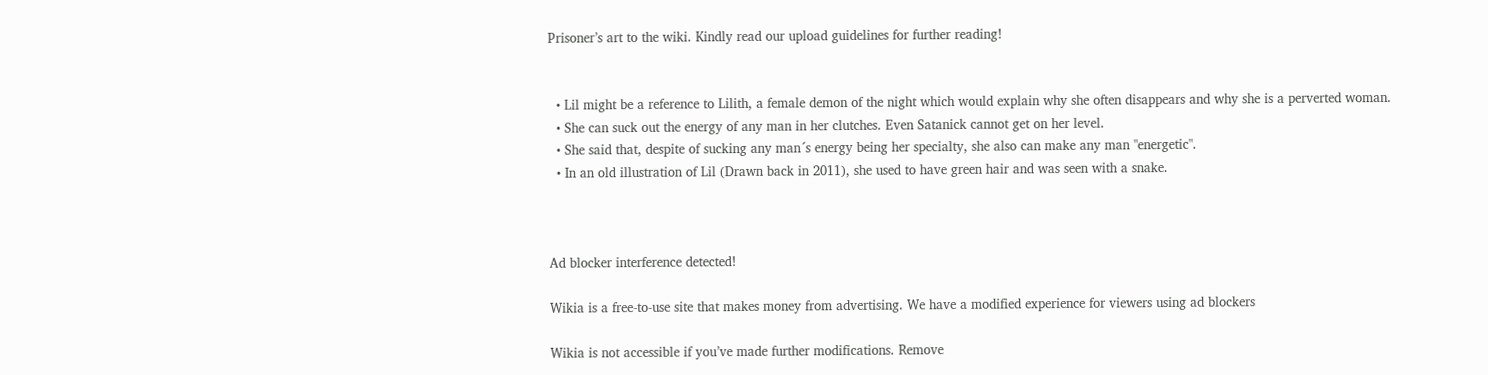Prisoner’s art to the wiki. Kindly read our upload guidelines for further reading!


  • Lil might be a reference to Lilith, a female demon of the night which would explain why she often disappears and why she is a perverted woman.
  • She can suck out the energy of any man in her clutches. Even Satanick cannot get on her level.
  • She said that, despite of sucking any man´s energy being her specialty, she also can make any man "energetic".
  • In an old illustration of Lil (Drawn back in 2011), she used to have green hair and was seen with a snake.



Ad blocker interference detected!

Wikia is a free-to-use site that makes money from advertising. We have a modified experience for viewers using ad blockers

Wikia is not accessible if you’ve made further modifications. Remove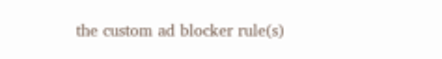the custom ad blocker rule(s)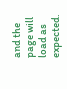and the page will load as expected.